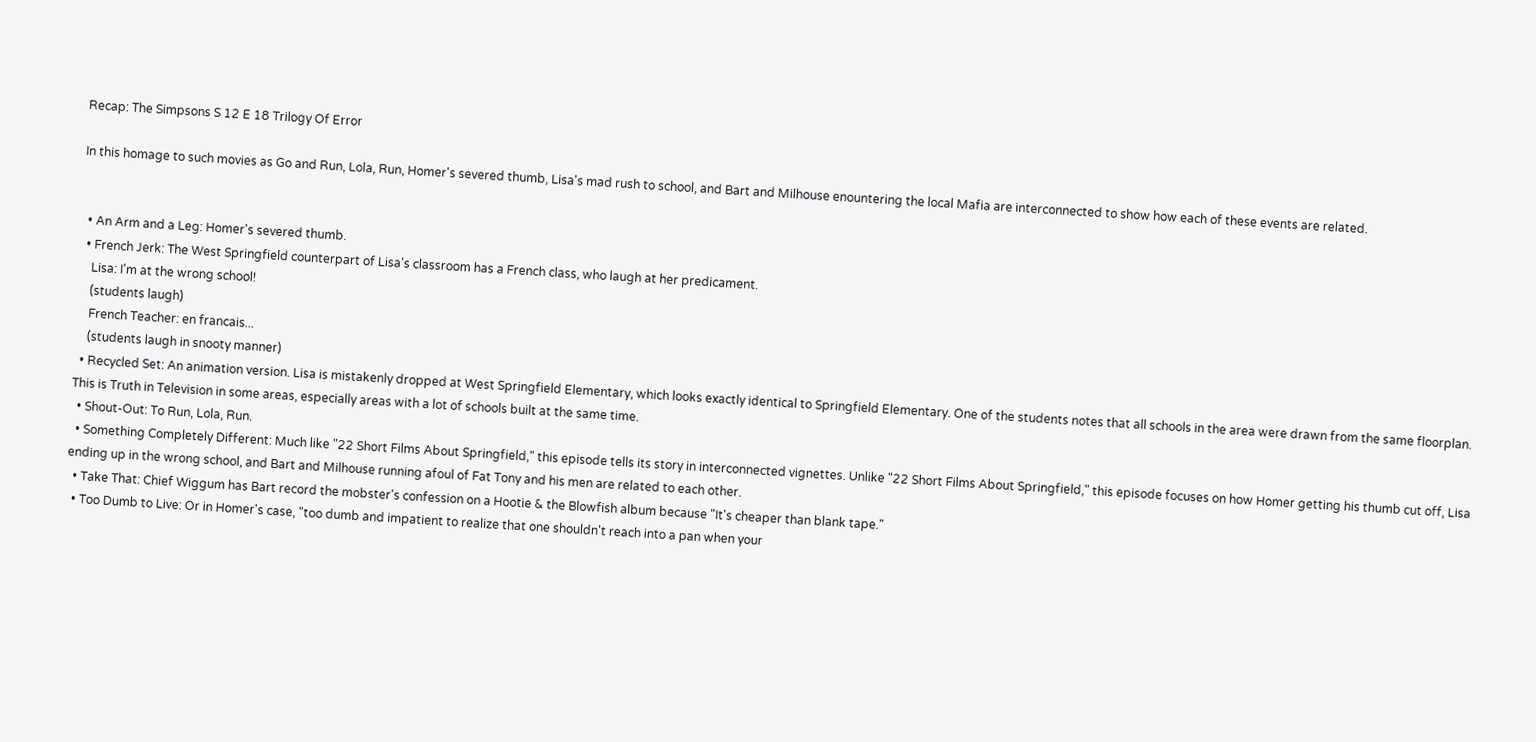Recap: The Simpsons S 12 E 18 Trilogy Of Error

In this homage to such movies as Go and Run, Lola, Run, Homer's severed thumb, Lisa's mad rush to school, and Bart and Milhouse enountering the local Mafia are interconnected to show how each of these events are related.


  • An Arm and a Leg: Homer's severed thumb.
  • French Jerk: The West Springfield counterpart of Lisa's classroom has a French class, who laugh at her predicament.
    Lisa: I'm at the wrong school!
    (students laugh)
    French Teacher: en francais...
    (students laugh in snooty manner)
  • Recycled Set: An animation version. Lisa is mistakenly dropped at West Springfield Elementary, which looks exactly identical to Springfield Elementary. One of the students notes that all schools in the area were drawn from the same floorplan. This is Truth in Television in some areas, especially areas with a lot of schools built at the same time.
  • Shout-Out: To Run, Lola, Run.
  • Something Completely Different: Much like "22 Short Films About Springfield," this episode tells its story in interconnected vignettes. Unlike "22 Short Films About Springfield," this episode focuses on how Homer getting his thumb cut off, Lisa ending up in the wrong school, and Bart and Milhouse running afoul of Fat Tony and his men are related to each other.
  • Take That: Chief Wiggum has Bart record the mobster's confession on a Hootie & the Blowfish album because "It's cheaper than blank tape."
  • Too Dumb to Live: Or in Homer's case, "too dumb and impatient to realize that one shouldn't reach into a pan when your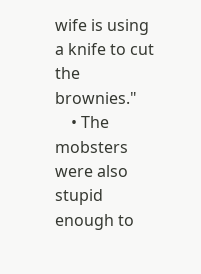wife is using a knife to cut the brownies."
    • The mobsters were also stupid enough to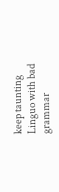keep taunting Linguo with bad grammar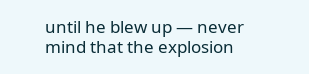until he blew up — never mind that the explosion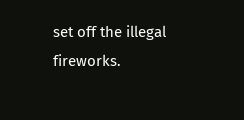set off the illegal fireworks.